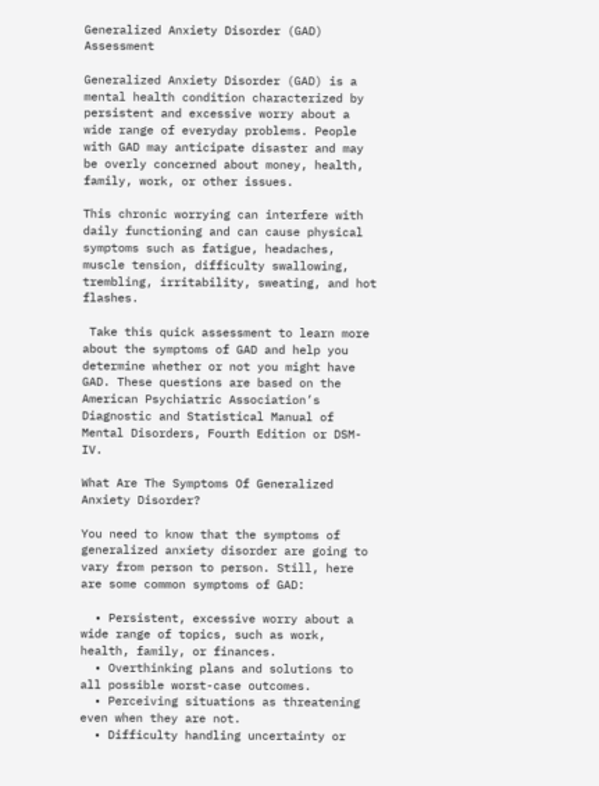Generalized Anxiety Disorder (GAD) Assessment

Generalized Anxiety Disorder (GAD) is a mental health condition characterized by persistent and excessive worry about a wide range of everyday problems. People with GAD may anticipate disaster and may be overly concerned about money, health, family, work, or other issues.

This chronic worrying can interfere with daily functioning and can cause physical symptoms such as fatigue, headaches, muscle tension, difficulty swallowing, trembling, irritability, sweating, and hot flashes.

 Take this quick assessment to learn more about the symptoms of GAD and help you determine whether or not you might have GAD. These questions are based on the American Psychiatric Association’s Diagnostic and Statistical Manual of Mental Disorders, Fourth Edition or DSM-IV.

What Are The Symptoms Of Generalized Anxiety Disorder?

You need to know that the symptoms of generalized anxiety disorder are going to vary from person to person. Still, here are some common symptoms of GAD:

  • Persistent, excessive worry about a wide range of topics, such as work, health, family, or finances.
  • Overthinking plans and solutions to all possible worst-case outcomes.
  • Perceiving situations as threatening even when they are not.
  • Difficulty handling uncertainty or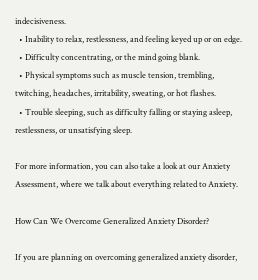indecisiveness.
  • Inability to relax, restlessness, and feeling keyed up or on edge.
  • Difficulty concentrating, or the mind going blank.
  • Physical symptoms such as muscle tension, trembling, twitching, headaches, irritability, sweating, or hot flashes.
  • Trouble sleeping, such as difficulty falling or staying asleep, restlessness, or unsatisfying sleep.

For more information, you can also take a look at our Anxiety Assessment, where we talk about everything related to Anxiety.

How Can We Overcome Generalized Anxiety Disorder?

If you are planning on overcoming generalized anxiety disorder,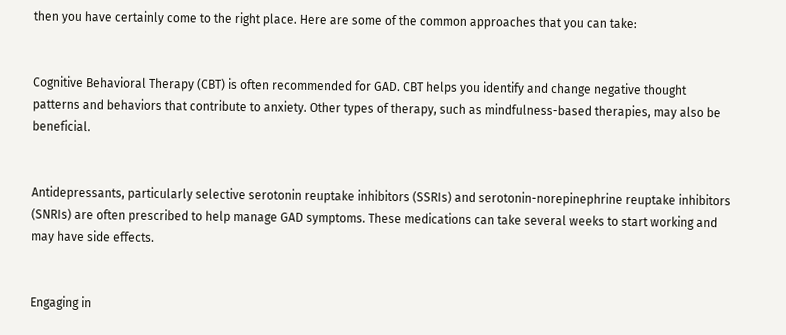then you have certainly come to the right place. Here are some of the common approaches that you can take:


Cognitive Behavioral Therapy (CBT) is often recommended for GAD. CBT helps you identify and change negative thought patterns and behaviors that contribute to anxiety. Other types of therapy, such as mindfulness-based therapies, may also be beneficial.


Antidepressants, particularly selective serotonin reuptake inhibitors (SSRIs) and serotonin-norepinephrine reuptake inhibitors (SNRIs) are often prescribed to help manage GAD symptoms. These medications can take several weeks to start working and may have side effects.


Engaging in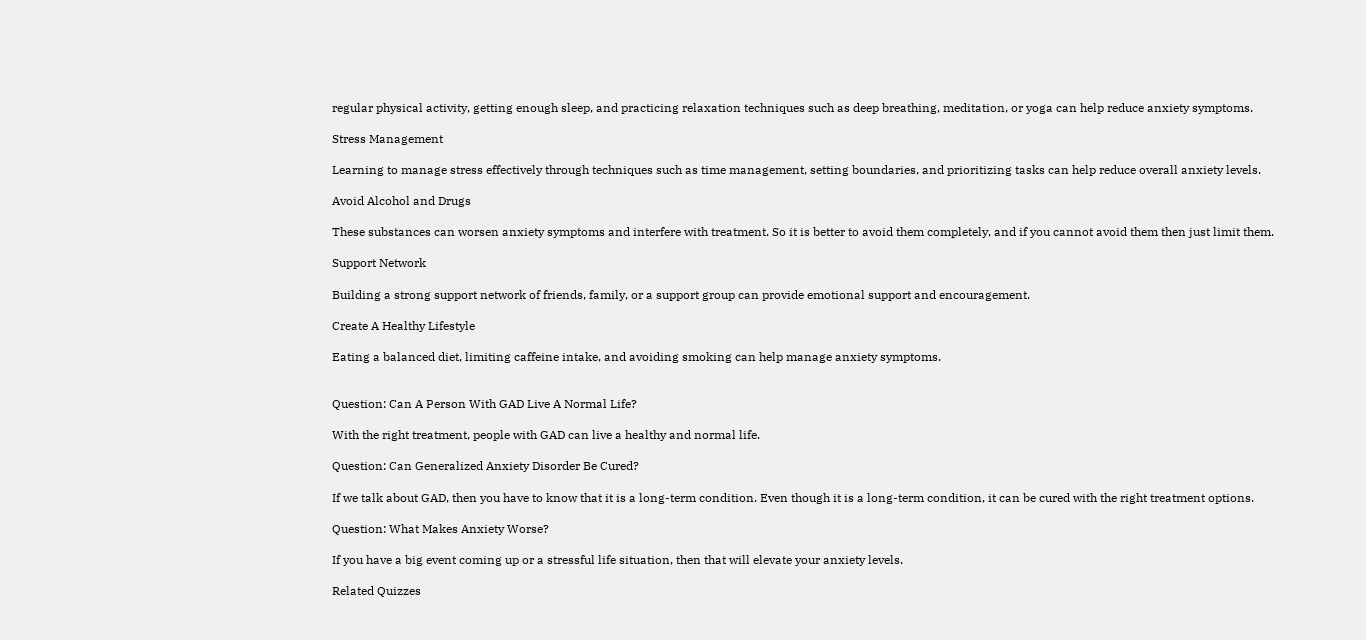regular physical activity, getting enough sleep, and practicing relaxation techniques such as deep breathing, meditation, or yoga can help reduce anxiety symptoms.

Stress Management

Learning to manage stress effectively through techniques such as time management, setting boundaries, and prioritizing tasks can help reduce overall anxiety levels.

Avoid Alcohol and Drugs

These substances can worsen anxiety symptoms and interfere with treatment. So it is better to avoid them completely, and if you cannot avoid them then just limit them.

Support Network

Building a strong support network of friends, family, or a support group can provide emotional support and encouragement.

Create A Healthy Lifestyle

Eating a balanced diet, limiting caffeine intake, and avoiding smoking can help manage anxiety symptoms.


Question: Can A Person With GAD Live A Normal Life?

With the right treatment, people with GAD can live a healthy and normal life.

Question: Can Generalized Anxiety Disorder Be Cured?

If we talk about GAD, then you have to know that it is a long-term condition. Even though it is a long-term condition, it can be cured with the right treatment options.

Question: What Makes Anxiety Worse?

If you have a big event coming up or a stressful life situation, then that will elevate your anxiety levels.

Related Quizzes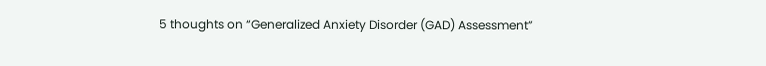5 thoughts on “Generalized Anxiety Disorder (GAD) Assessment”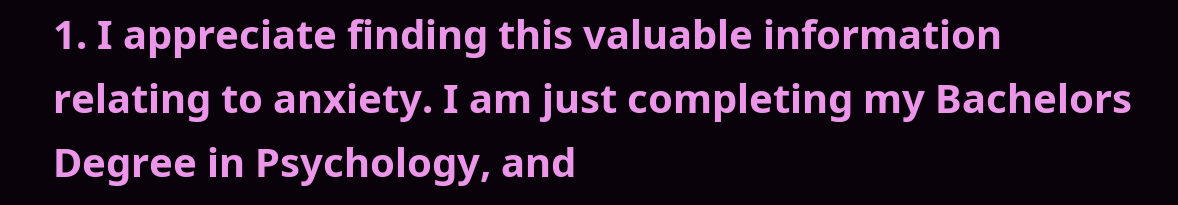1. I appreciate finding this valuable information relating to anxiety. I am just completing my Bachelors Degree in Psychology, and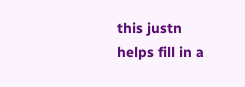this justn helps fill in a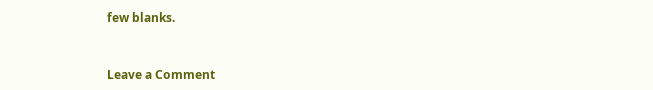few blanks.


Leave a Comment